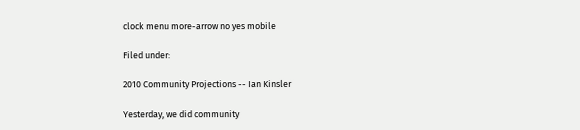clock menu more-arrow no yes mobile

Filed under:

2010 Community Projections -- Ian Kinsler

Yesterday, we did community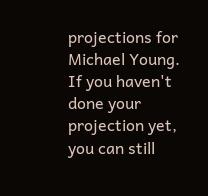projections for Michael Young.  If you haven't done your projection yet, you can still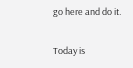go here and do it.

Today is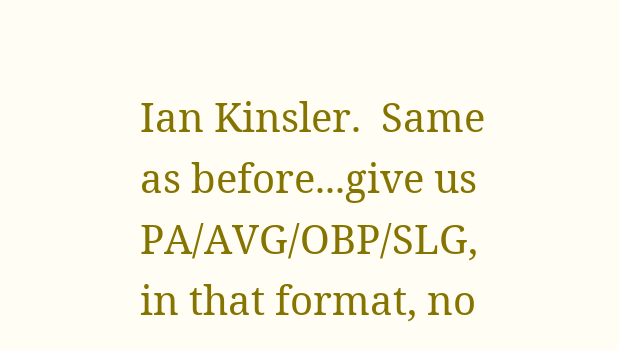Ian Kinsler.  Same as before...give us PA/AVG/OBP/SLG, in that format, no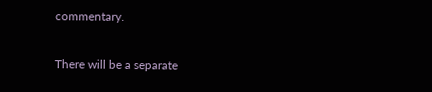commentary.

There will be a separate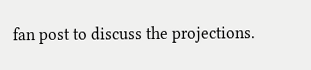fan post to discuss the projections.